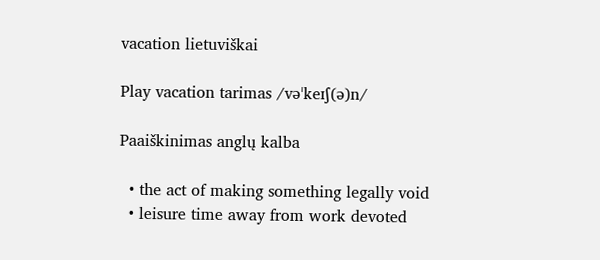vacation lietuviškai

Play vacation tarimas /vəˈkeɪʃ(ə)n/

Paaiškinimas anglų kalba

  • the act of making something legally void
  • leisure time away from work devoted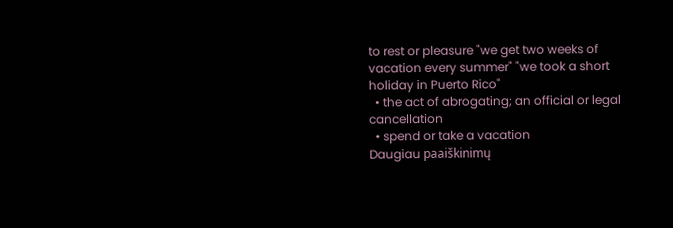to rest or pleasure "we get two weeks of vacation every summer" "we took a short holiday in Puerto Rico"
  • the act of abrogating; an official or legal cancellation
  • spend or take a vacation
Daugiau paaiškinimų